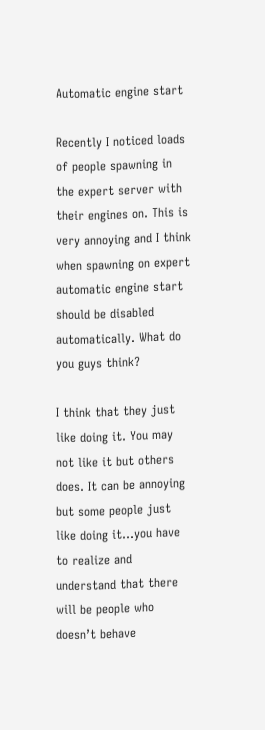Automatic engine start

Recently I noticed loads of people spawning in the expert server with their engines on. This is very annoying and I think when spawning on expert automatic engine start should be disabled automatically. What do you guys think?

I think that they just like doing it. You may not like it but others does. It can be annoying but some people just like doing it…you have to realize and understand that there will be people who doesn’t behave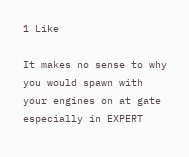1 Like

It makes no sense to why you would spawn with your engines on at gate especially in EXPERT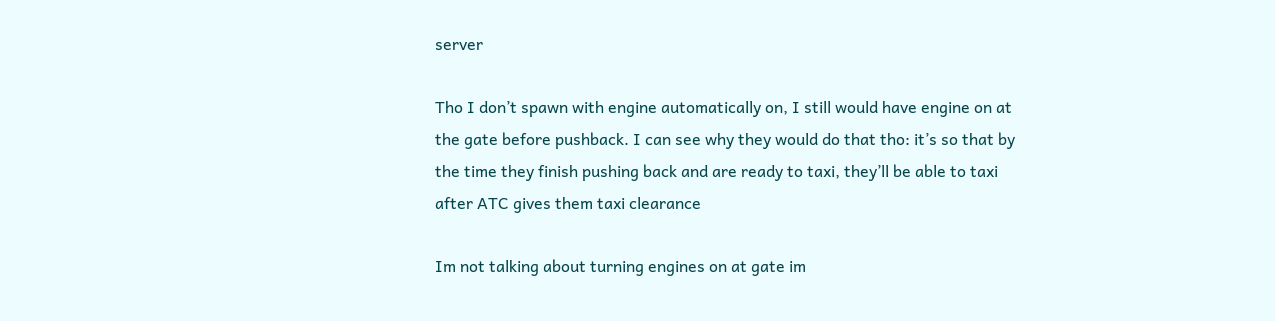server

Tho I don’t spawn with engine automatically on, I still would have engine on at the gate before pushback. I can see why they would do that tho: it’s so that by the time they finish pushing back and are ready to taxi, they’ll be able to taxi after ATC gives them taxi clearance

Im not talking about turning engines on at gate im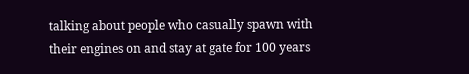talking about people who casually spawn with their engines on and stay at gate for 100 years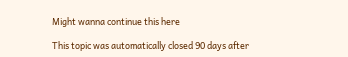Might wanna continue this here

This topic was automatically closed 90 days after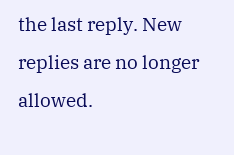the last reply. New replies are no longer allowed.